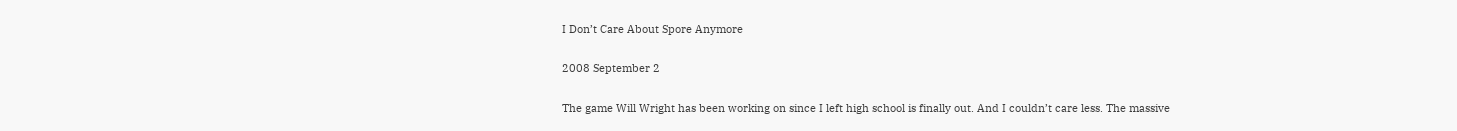I Don’t Care About Spore Anymore

2008 September 2

The game Will Wright has been working on since I left high school is finally out. And I couldn’t care less. The massive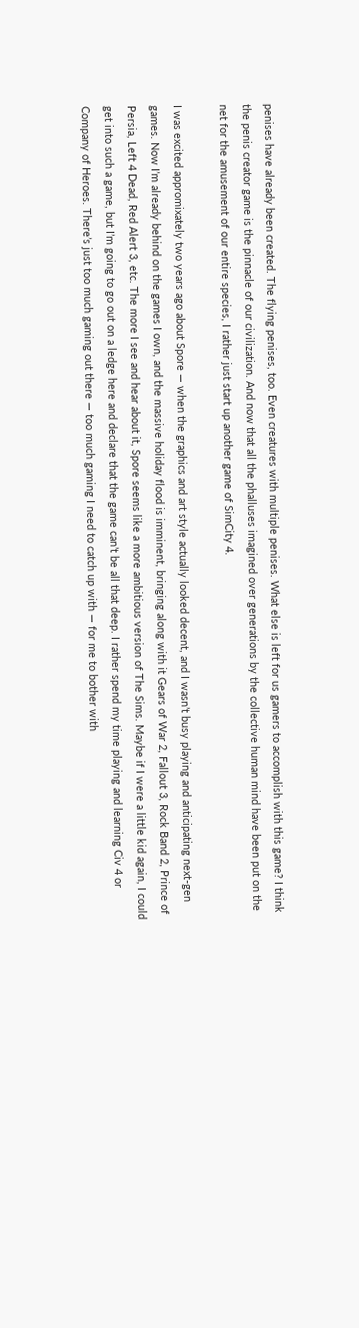penises have already been created. The flying penises, too. Even creatures with multiple penises. What else is left for us gamers to accomplish with this game? I think the penis creator game is the pinnacle of our civilization. And now that all the phalluses imagined over generations by the collective human mind have been put on the net for the amusement of our entire species, I rather just start up another game of SimCity 4.

I was excited appromixately two years ago about Spore — when the graphics and art style actually looked decent, and I wasn’t busy playing and anticipating next-gen games. Now I’m already behind on the games I own, and the massive holiday flood is imminent, bringing along with it Gears of War 2, Fallout 3, Rock Band 2, Prince of Persia, Left 4 Dead, Red Alert 3, etc. The more I see and hear about it, Spore seems like a more ambitious version of The Sims. Maybe if I were a little kid again, I could get into such a game, but I’m going to go out on a ledge here and declare that the game can’t be all that deep. I rather spend my time playing and learning Civ 4 or Company of Heroes. There’s just too much gaming out there — too much gaming I need to catch up with — for me to bother with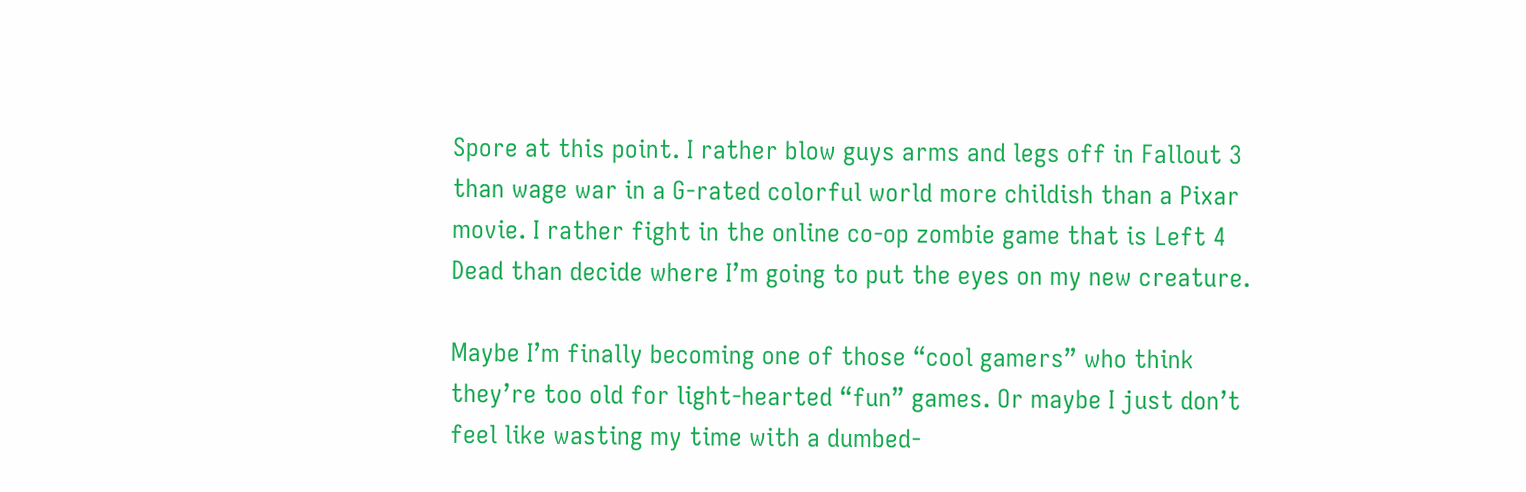Spore at this point. I rather blow guys arms and legs off in Fallout 3 than wage war in a G-rated colorful world more childish than a Pixar movie. I rather fight in the online co-op zombie game that is Left 4 Dead than decide where I’m going to put the eyes on my new creature.

Maybe I’m finally becoming one of those “cool gamers” who think they’re too old for light-hearted “fun” games. Or maybe I just don’t feel like wasting my time with a dumbed-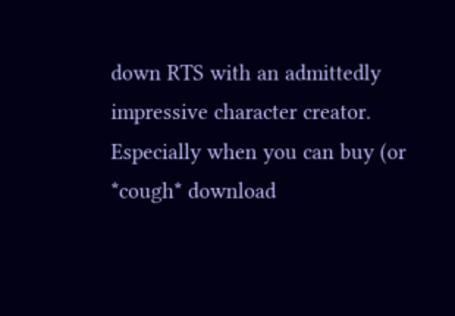down RTS with an admittedly impressive character creator. Especially when you can buy (or *cough* download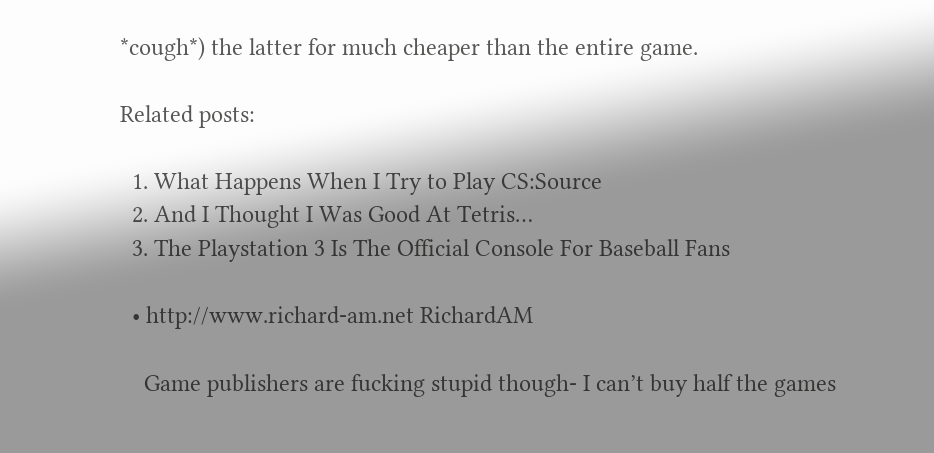*cough*) the latter for much cheaper than the entire game.

Related posts:

  1. What Happens When I Try to Play CS:Source
  2. And I Thought I Was Good At Tetris…
  3. The Playstation 3 Is The Official Console For Baseball Fans

  • http://www.richard-am.net RichardAM

    Game publishers are fucking stupid though- I can’t buy half the games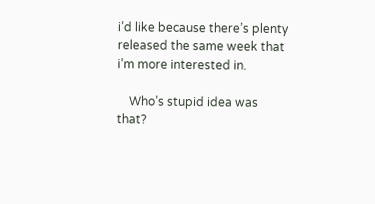i’d like because there’s plenty released the same week that i’m more interested in.

    Who’s stupid idea was that?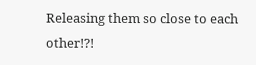Releasing them so close to each other!?!